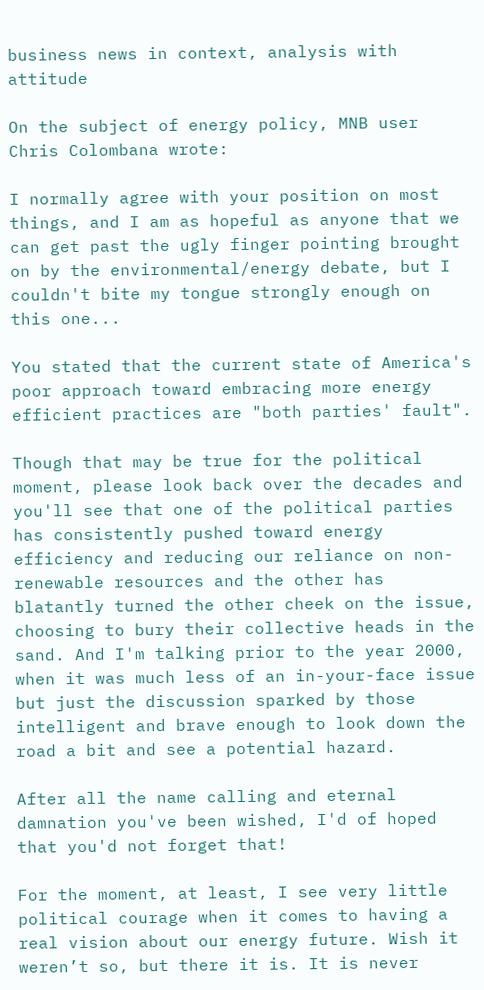business news in context, analysis with attitude

On the subject of energy policy, MNB user Chris Colombana wrote:

I normally agree with your position on most things, and I am as hopeful as anyone that we can get past the ugly finger pointing brought on by the environmental/energy debate, but I couldn't bite my tongue strongly enough on this one...

You stated that the current state of America's poor approach toward embracing more energy efficient practices are "both parties' fault".

Though that may be true for the political moment, please look back over the decades and you'll see that one of the political parties has consistently pushed toward energy efficiency and reducing our reliance on non-renewable resources and the other has blatantly turned the other cheek on the issue, choosing to bury their collective heads in the sand. And I'm talking prior to the year 2000, when it was much less of an in-your-face issue but just the discussion sparked by those intelligent and brave enough to look down the road a bit and see a potential hazard.

After all the name calling and eternal damnation you've been wished, I'd of hoped that you'd not forget that!

For the moment, at least, I see very little political courage when it comes to having a real vision about our energy future. Wish it weren’t so, but there it is. It is never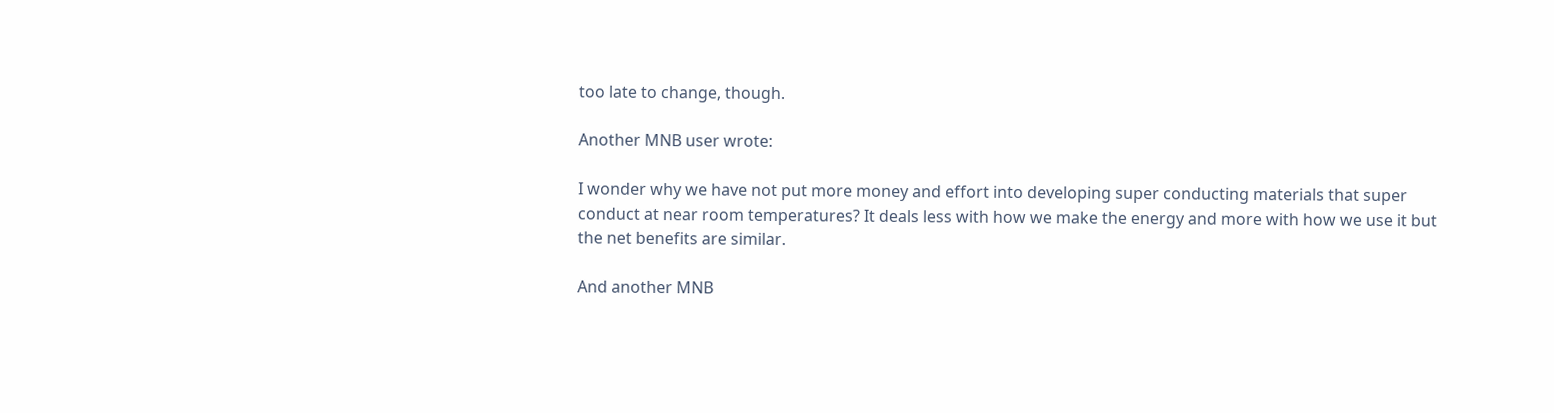too late to change, though.

Another MNB user wrote:

I wonder why we have not put more money and effort into developing super conducting materials that super conduct at near room temperatures? It deals less with how we make the energy and more with how we use it but the net benefits are similar.

And another MNB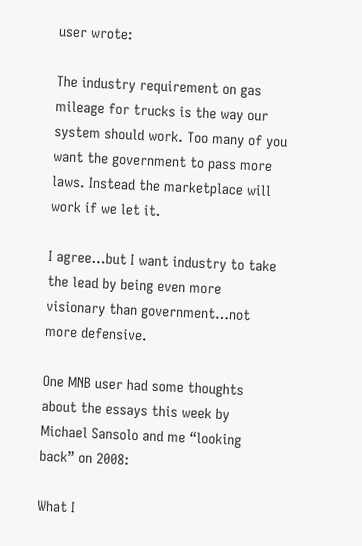user wrote:

The industry requirement on gas mileage for trucks is the way our system should work. Too many of you want the government to pass more laws. Instead the marketplace will work if we let it.

I agree…but I want industry to take the lead by being even more visionary than government…not more defensive.

One MNB user had some thoughts about the essays this week by Michael Sansolo and me “looking back” on 2008:

What I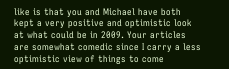like is that you and Michael have both kept a very positive and optimistic look at what could be in 2009. Your articles are somewhat comedic since I carry a less optimistic view of things to come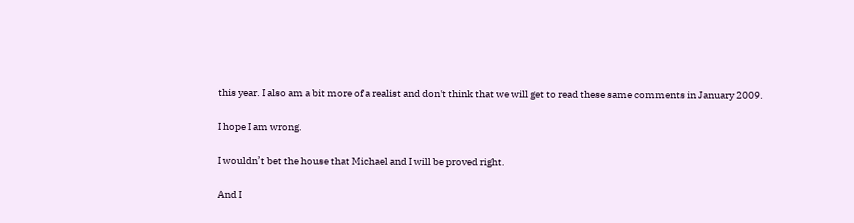this year. I also am a bit more of a realist and don't think that we will get to read these same comments in January 2009.

I hope I am wrong.

I wouldn’t bet the house that Michael and I will be proved right.

And I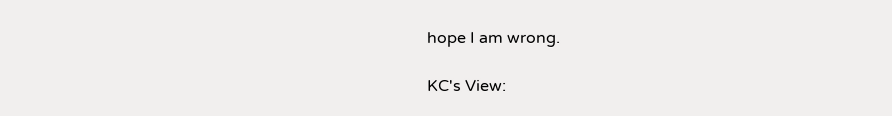hope I am wrong.

KC's View: